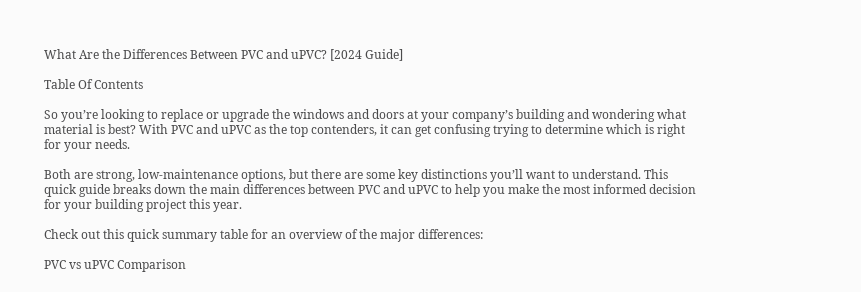What Are the Differences Between PVC and uPVC? [2024 Guide]

Table Of Contents

So you’re looking to replace or upgrade the windows and doors at your company’s building and wondering what material is best? With PVC and uPVC as the top contenders, it can get confusing trying to determine which is right for your needs.

Both are strong, low-maintenance options, but there are some key distinctions you’ll want to understand. This quick guide breaks down the main differences between PVC and uPVC to help you make the most informed decision for your building project this year.

Check out this quick summary table for an overview of the major differences:

PVC vs uPVC Comparison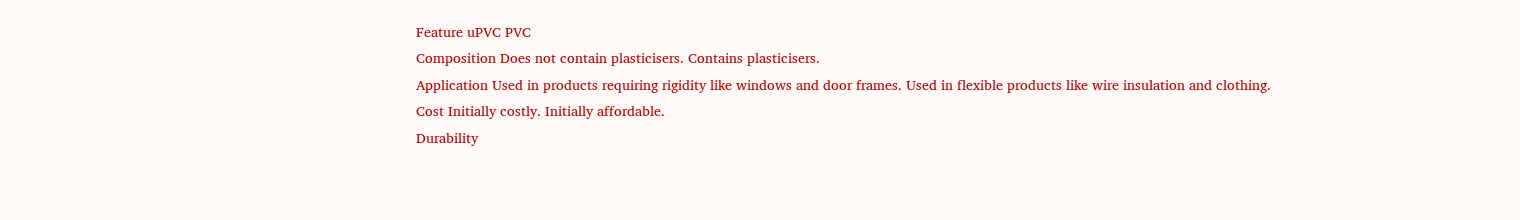Feature uPVC PVC
Composition Does not contain plasticisers. Contains plasticisers.
Application Used in products requiring rigidity like windows and door frames. Used in flexible products like wire insulation and clothing.
Cost Initially costly. Initially affordable.
Durability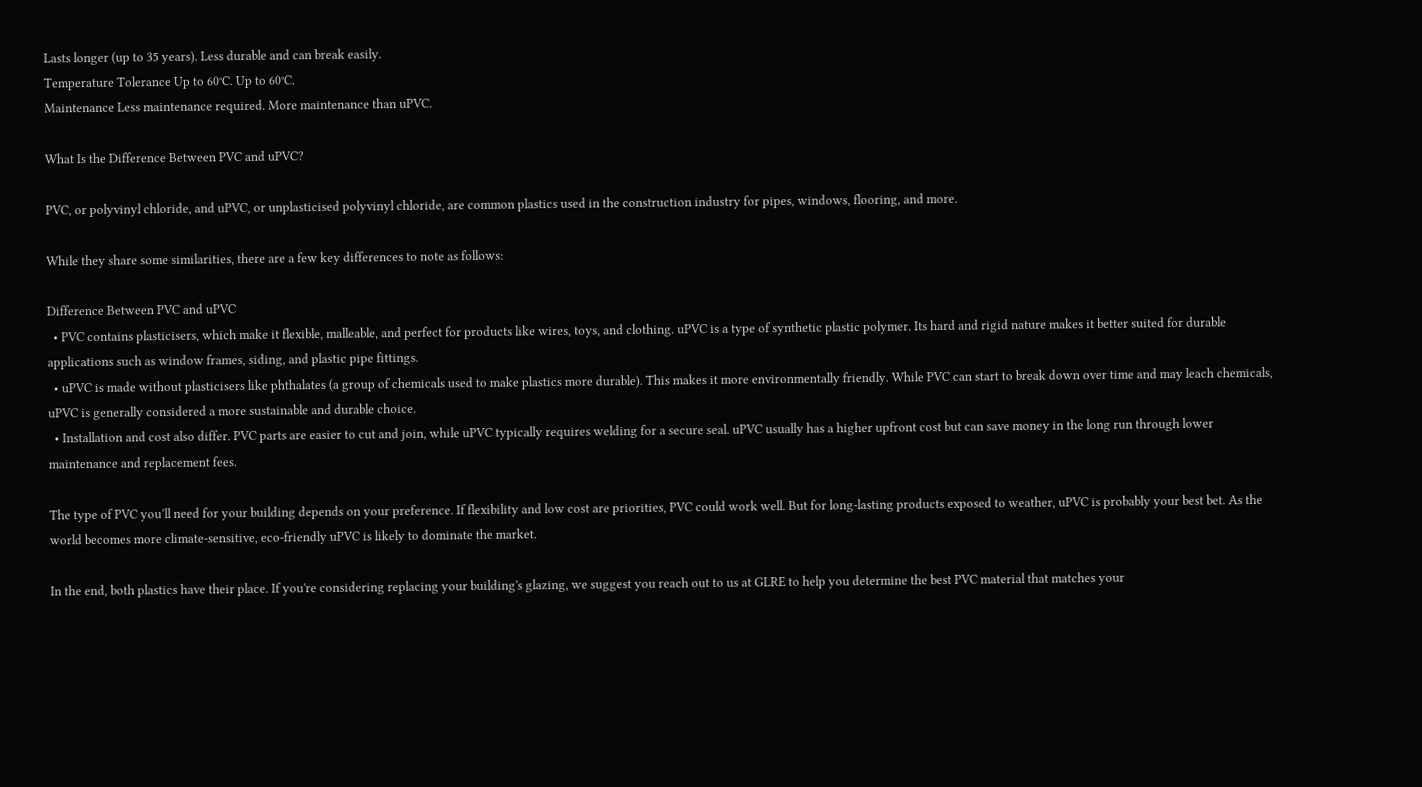Lasts longer (up to 35 years). Less durable and can break easily.
Temperature Tolerance Up to 60°C. Up to 60°C.
Maintenance Less maintenance required. More maintenance than uPVC.

What Is the Difference Between PVC and uPVC?

PVC, or polyvinyl chloride, and uPVC, or unplasticised polyvinyl chloride, are common plastics used in the construction industry for pipes, windows, flooring, and more.

While they share some similarities, there are a few key differences to note as follows:

Difference Between PVC and uPVC
  • PVC contains plasticisers, which make it flexible, malleable, and perfect for products like wires, toys, and clothing. uPVC is a type of synthetic plastic polymer. Its hard and rigid nature makes it better suited for durable applications such as window frames, siding, and plastic pipe fittings.
  • uPVC is made without plasticisers like phthalates (a group of chemicals used to make plastics more durable). This makes it more environmentally friendly. While PVC can start to break down over time and may leach chemicals, uPVC is generally considered a more sustainable and durable choice.
  • Installation and cost also differ. PVC parts are easier to cut and join, while uPVC typically requires welding for a secure seal. uPVC usually has a higher upfront cost but can save money in the long run through lower maintenance and replacement fees.

The type of PVC you’ll need for your building depends on your preference. If flexibility and low cost are priorities, PVC could work well. But for long-lasting products exposed to weather, uPVC is probably your best bet. As the world becomes more climate-sensitive, eco-friendly uPVC is likely to dominate the market.

In the end, both plastics have their place. If you're considering replacing your building's glazing, we suggest you reach out to us at GLRE to help you determine the best PVC material that matches your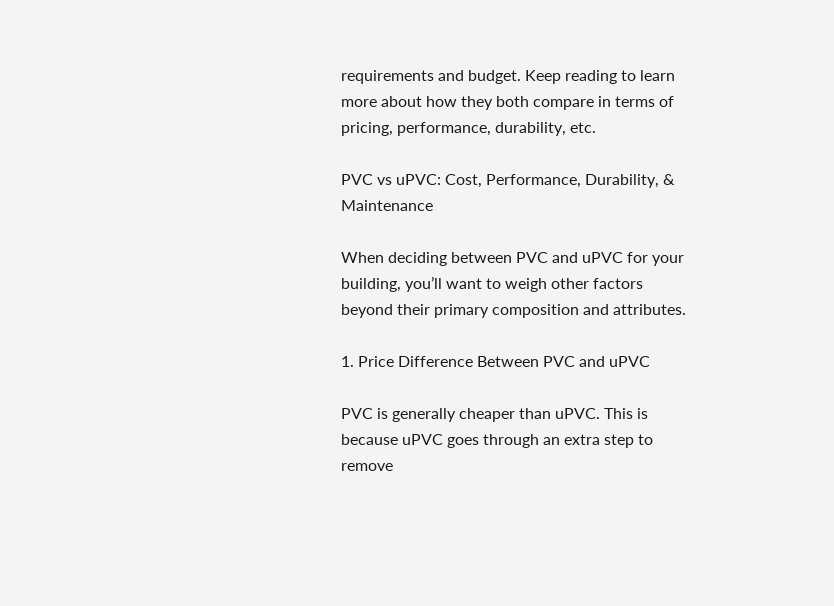requirements and budget. Keep reading to learn more about how they both compare in terms of pricing, performance, durability, etc.

PVC vs uPVC: Cost, Performance, Durability, & Maintenance

When deciding between PVC and uPVC for your building, you’ll want to weigh other factors beyond their primary composition and attributes.

1. Price Difference Between PVC and uPVC

PVC is generally cheaper than uPVC. This is because uPVC goes through an extra step to remove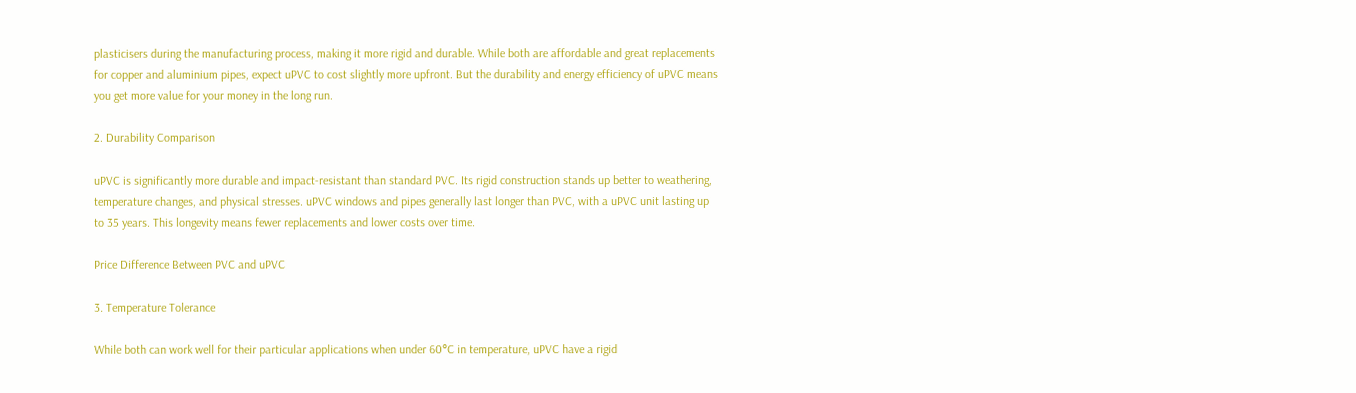plasticisers during the manufacturing process, making it more rigid and durable. While both are affordable and great replacements for copper and aluminium pipes, expect uPVC to cost slightly more upfront. But the durability and energy efficiency of uPVC means you get more value for your money in the long run.

2. Durability Comparison

uPVC is significantly more durable and impact-resistant than standard PVC. Its rigid construction stands up better to weathering, temperature changes, and physical stresses. uPVC windows and pipes generally last longer than PVC, with a uPVC unit lasting up to 35 years. This longevity means fewer replacements and lower costs over time.

Price Difference Between PVC and uPVC

3. Temperature Tolerance

While both can work well for their particular applications when under 60°C in temperature, uPVC have a rigid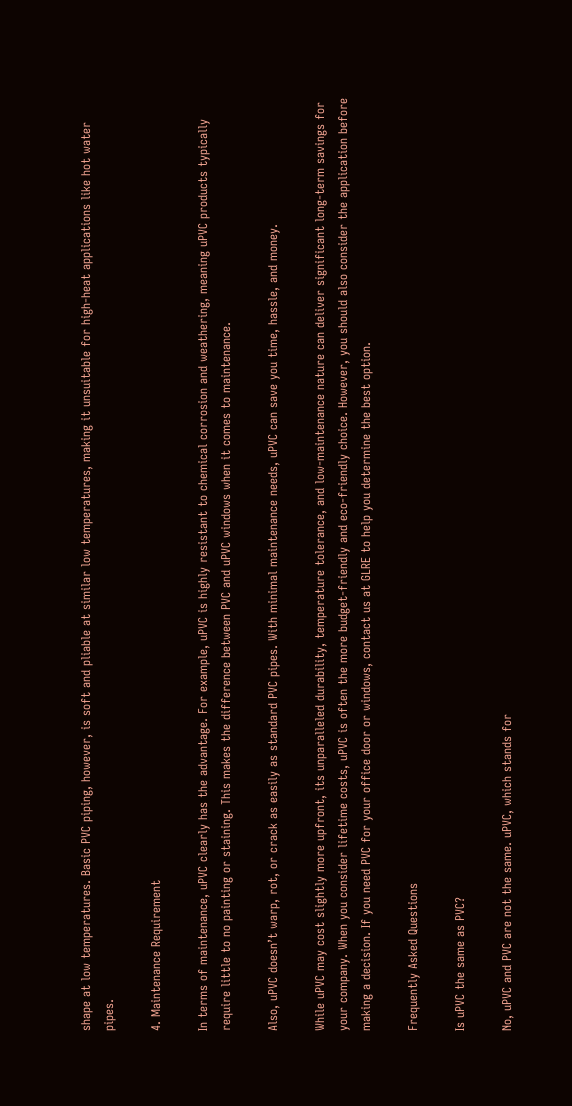shape at low temperatures. Basic PVC piping, however, is soft and pliable at similar low temperatures, making it unsuitable for high-heat applications like hot water pipes.

4. Maintenance Requirement

In terms of maintenance, uPVC clearly has the advantage. For example, uPVC is highly resistant to chemical corrosion and weathering, meaning uPVC products typically require little to no painting or staining. This makes the difference between PVC and uPVC windows when it comes to maintenance.

Also, uPVC doesn’t warp, rot, or crack as easily as standard PVC pipes. With minimal maintenance needs, uPVC can save you time, hassle, and money.

While uPVC may cost slightly more upfront, its unparalleled durability, temperature tolerance, and low-maintenance nature can deliver significant long-term savings for your company. When you consider lifetime costs, uPVC is often the more budget-friendly and eco-friendly choice. However, you should also consider the application before making a decision. If you need PVC for your office door or windows, contact us at GLRE to help you determine the best option.

Frequently Asked Questions

Is uPVC the same as PVC?

No, uPVC and PVC are not the same. uPVC, which stands for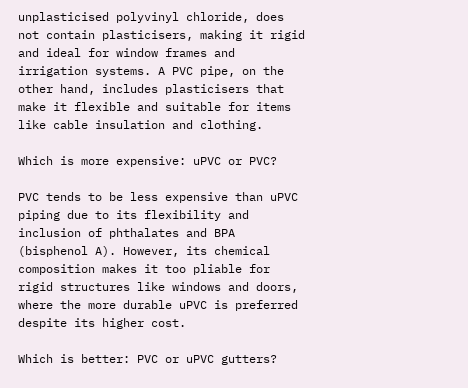unplasticised polyvinyl chloride, does not contain plasticisers, making it rigid and ideal for window frames and irrigation systems. A PVC pipe, on the other hand, includes plasticisers that make it flexible and suitable for items like cable insulation and clothing.

Which is more expensive: uPVC or PVC?

PVC tends to be less expensive than uPVC piping due to its flexibility and inclusion of phthalates and BPA (bisphenol A). However, its chemical composition makes it too pliable for rigid structures like windows and doors, where the more durable uPVC is preferred despite its higher cost.

Which is better: PVC or uPVC gutters?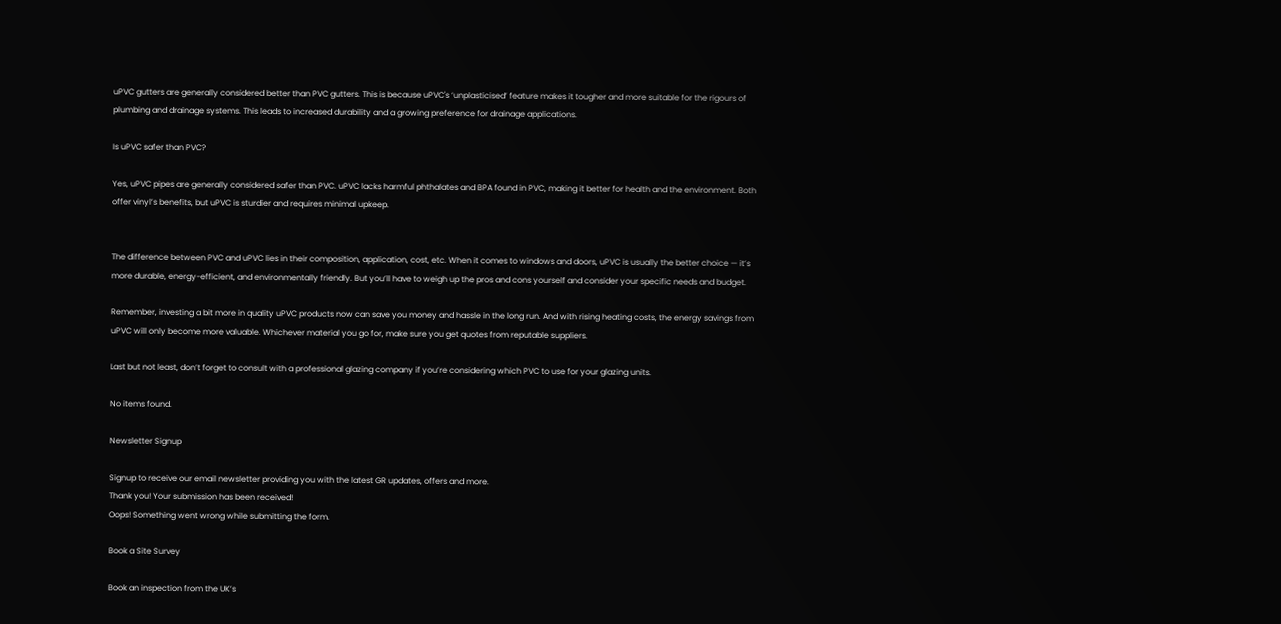uPVC gutters are generally considered better than PVC gutters. This is because uPVC's ‘unplasticised’ feature makes it tougher and more suitable for the rigours of plumbing and drainage systems. This leads to increased durability and a growing preference for drainage applications.

Is uPVC safer than PVC?

Yes, uPVC pipes are generally considered safer than PVC. uPVC lacks harmful phthalates and BPA found in PVC, making it better for health and the environment. Both offer vinyl’s benefits, but uPVC is sturdier and requires minimal upkeep.


The difference between PVC and uPVC lies in their composition, application, cost, etc. When it comes to windows and doors, uPVC is usually the better choice — it’s more durable, energy-efficient, and environmentally friendly. But you’ll have to weigh up the pros and cons yourself and consider your specific needs and budget.

Remember, investing a bit more in quality uPVC products now can save you money and hassle in the long run. And with rising heating costs, the energy savings from uPVC will only become more valuable. Whichever material you go for, make sure you get quotes from reputable suppliers.

Last but not least, don’t forget to consult with a professional glazing company if you’re considering which PVC to use for your glazing units.

No items found.

Newsletter Signup

Signup to receive our email newsletter providing you with the latest GR updates, offers and more.
Thank you! Your submission has been received!
Oops! Something went wrong while submitting the form.

Book a Site Survey

Book an inspection from the UK’s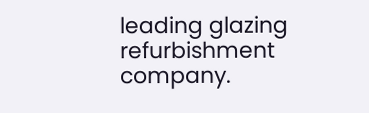leading glazing refurbishment company.